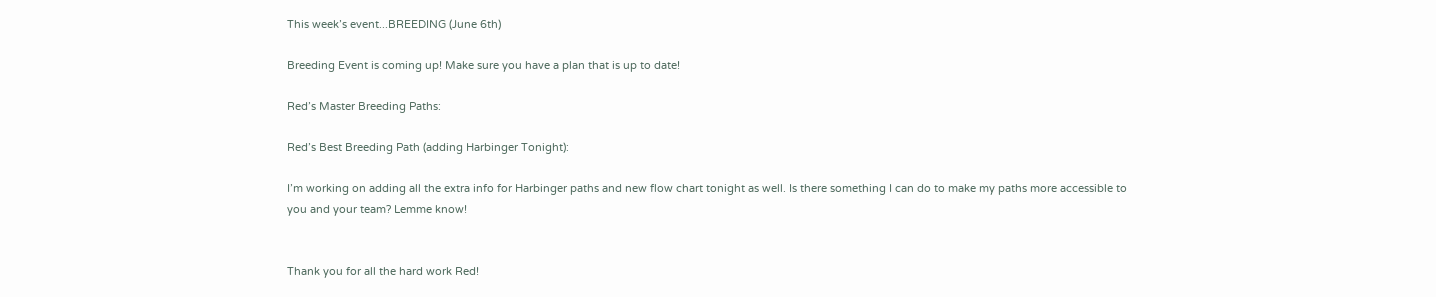This week’s event...BREEDING (June 6th)

Breeding Event is coming up! Make sure you have a plan that is up to date!

Red’s Master Breeding Paths:

Red’s Best Breeding Path (adding Harbinger Tonight):

I’m working on adding all the extra info for Harbinger paths and new flow chart tonight as well. Is there something I can do to make my paths more accessible to you and your team? Lemme know!


Thank you for all the hard work Red!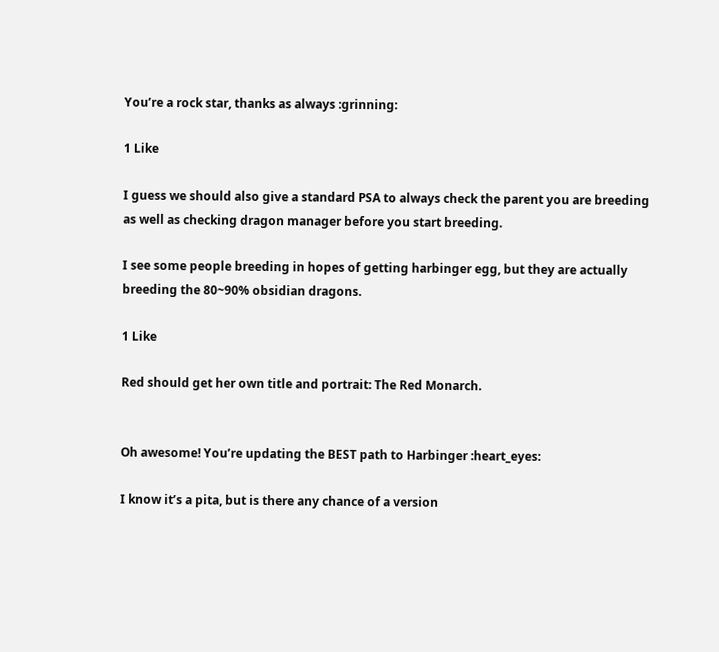You’re a rock star, thanks as always :grinning:

1 Like

I guess we should also give a standard PSA to always check the parent you are breeding as well as checking dragon manager before you start breeding.

I see some people breeding in hopes of getting harbinger egg, but they are actually breeding the 80~90% obsidian dragons.

1 Like

Red should get her own title and portrait: The Red Monarch.


Oh awesome! You’re updating the BEST path to Harbinger :heart_eyes:

I know it’s a pita, but is there any chance of a version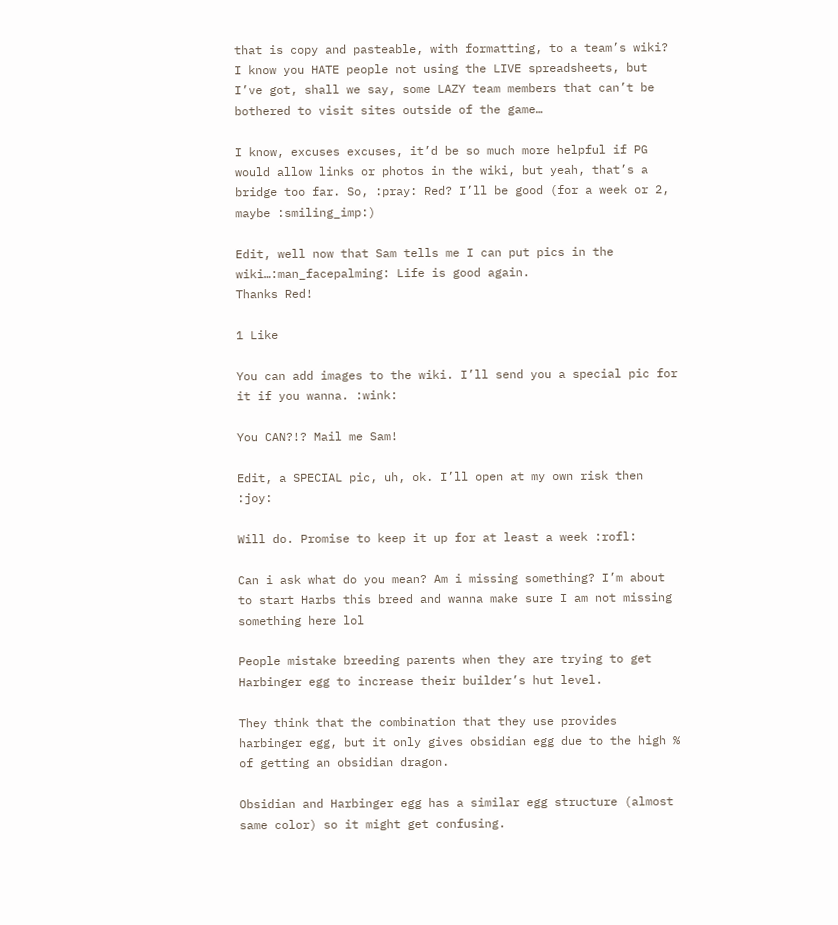that is copy and pasteable, with formatting, to a team’s wiki? I know you HATE people not using the LIVE spreadsheets, but I’ve got, shall we say, some LAZY team members that can’t be bothered to visit sites outside of the game…

I know, excuses excuses, it’d be so much more helpful if PG would allow links or photos in the wiki, but yeah, that’s a bridge too far. So, :pray: Red? I’ll be good (for a week or 2, maybe :smiling_imp:)

Edit, well now that Sam tells me I can put pics in the wiki…:man_facepalming: Life is good again.
Thanks Red!

1 Like

You can add images to the wiki. I’ll send you a special pic for it if you wanna. :wink:

You CAN?!? Mail me Sam!

Edit, a SPECIAL pic, uh, ok. I’ll open at my own risk then :joy:

Will do. Promise to keep it up for at least a week :rofl:

Can i ask what do you mean? Am i missing something? I’m about to start Harbs this breed and wanna make sure I am not missing something here lol

People mistake breeding parents when they are trying to get Harbinger egg to increase their builder’s hut level.

They think that the combination that they use provides harbinger egg, but it only gives obsidian egg due to the high % of getting an obsidian dragon.

Obsidian and Harbinger egg has a similar egg structure (almost same color) so it might get confusing.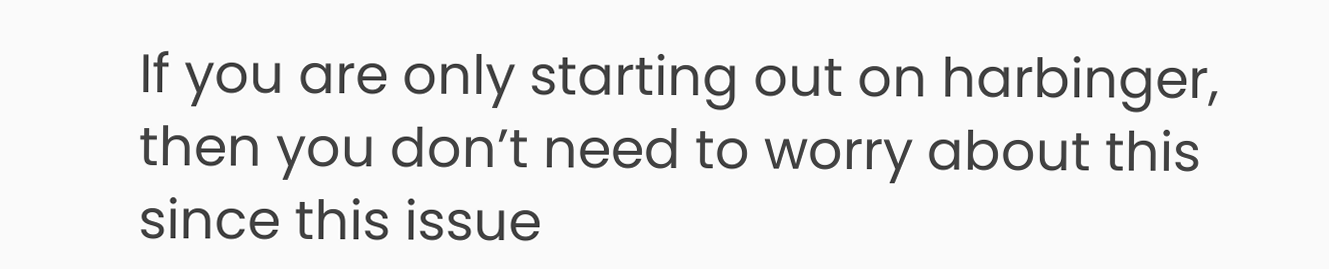If you are only starting out on harbinger, then you don’t need to worry about this since this issue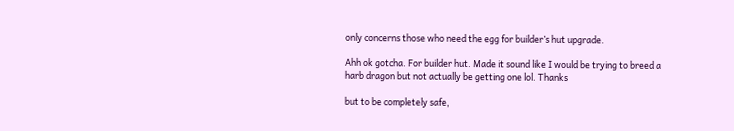only concerns those who need the egg for builder’s hut upgrade.

Ahh ok gotcha. For builder hut. Made it sound like I would be trying to breed a harb dragon but not actually be getting one lol. Thanks

but to be completely safe,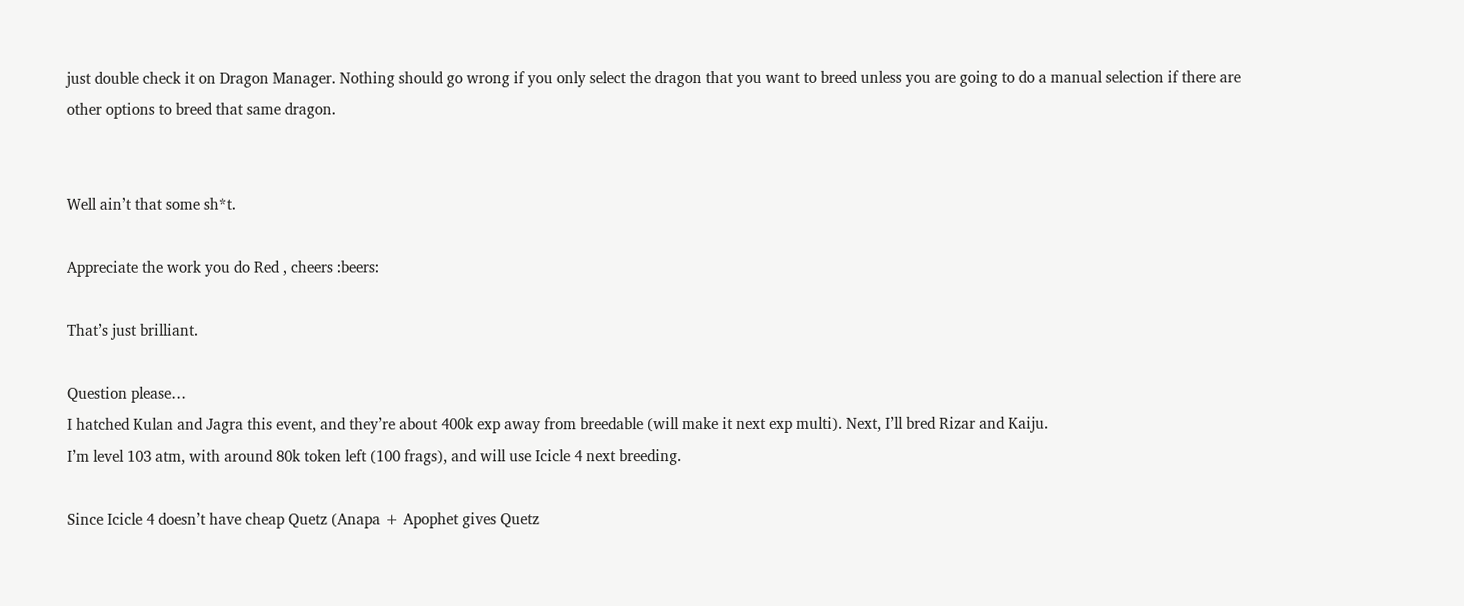just double check it on Dragon Manager. Nothing should go wrong if you only select the dragon that you want to breed unless you are going to do a manual selection if there are other options to breed that same dragon.


Well ain’t that some sh*t.

Appreciate the work you do Red , cheers :beers:

That’s just brilliant.

Question please…
I hatched Kulan and Jagra this event, and they’re about 400k exp away from breedable (will make it next exp multi). Next, I’ll bred Rizar and Kaiju.
I’m level 103 atm, with around 80k token left (100 frags), and will use Icicle 4 next breeding.

Since Icicle 4 doesn’t have cheap Quetz (Anapa + Apophet gives Quetz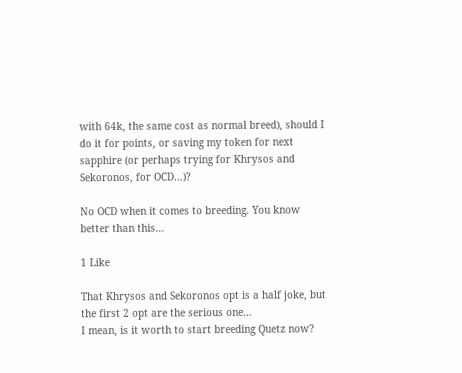with 64k, the same cost as normal breed), should I do it for points, or saving my token for next sapphire (or perhaps trying for Khrysos and Sekoronos, for OCD…)?

No OCD when it comes to breeding. You know better than this…

1 Like

That Khrysos and Sekoronos opt is a half joke, but the first 2 opt are the serious one…
I mean, is it worth to start breeding Quetz now?